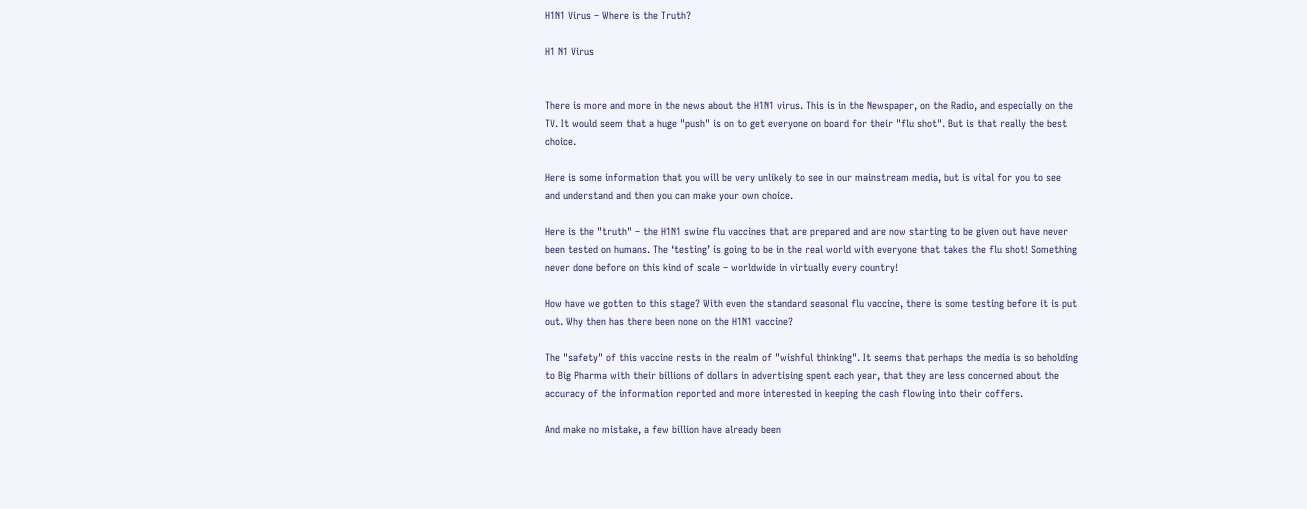H1N1 Virus – Where is the Truth?

H1 N1 Virus


There is more and more in the news about the H1N1 virus. This is in the Newspaper, on the Radio, and especially on the TV. It would seem that a huge "push" is on to get everyone on board for their "flu shot". But is that really the best choice.

Here is some information that you will be very unlikely to see in our mainstream media, but is vital for you to see and understand and then you can make your own choice.

Here is the "truth" – the H1N1 swine flu vaccines that are prepared and are now starting to be given out have never been tested on humans. The ‘testing’ is going to be in the real world with everyone that takes the flu shot! Something never done before on this kind of scale – worldwide in virtually every country!

How have we gotten to this stage? With even the standard seasonal flu vaccine, there is some testing before it is put out. Why then has there been none on the H1N1 vaccine?

The "safety" of this vaccine rests in the realm of "wishful thinking". It seems that perhaps the media is so beholding to Big Pharma with their billions of dollars in advertising spent each year, that they are less concerned about the accuracy of the information reported and more interested in keeping the cash flowing into their coffers.

And make no mistake, a few billion have already been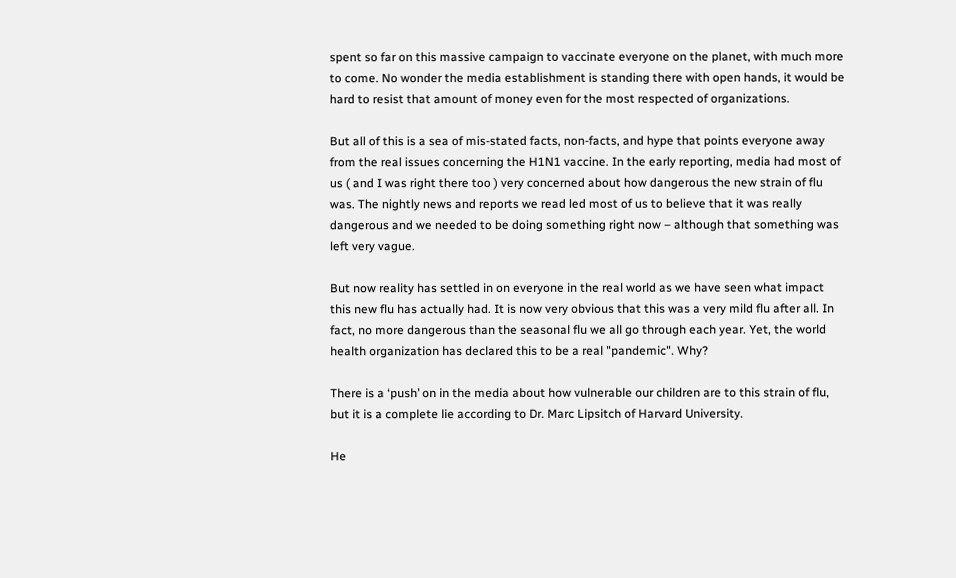spent so far on this massive campaign to vaccinate everyone on the planet, with much more to come. No wonder the media establishment is standing there with open hands, it would be hard to resist that amount of money even for the most respected of organizations.

But all of this is a sea of mis-stated facts, non-facts, and hype that points everyone away from the real issues concerning the H1N1 vaccine. In the early reporting, media had most of us ( and I was right there too ) very concerned about how dangerous the new strain of flu was. The nightly news and reports we read led most of us to believe that it was really dangerous and we needed to be doing something right now – although that something was left very vague.

But now reality has settled in on everyone in the real world as we have seen what impact this new flu has actually had. It is now very obvious that this was a very mild flu after all. In fact, no more dangerous than the seasonal flu we all go through each year. Yet, the world health organization has declared this to be a real "pandemic". Why?

There is a ‘push’ on in the media about how vulnerable our children are to this strain of flu, but it is a complete lie according to Dr. Marc Lipsitch of Harvard University.

He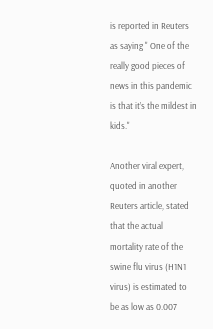is reported in Reuters as saying " One of the really good pieces of news in this pandemic is that it’s the mildest in kids."

Another viral expert, quoted in another Reuters article, stated that the actual mortality rate of the swine flu virus (H1N1 virus) is estimated to be as low as 0.007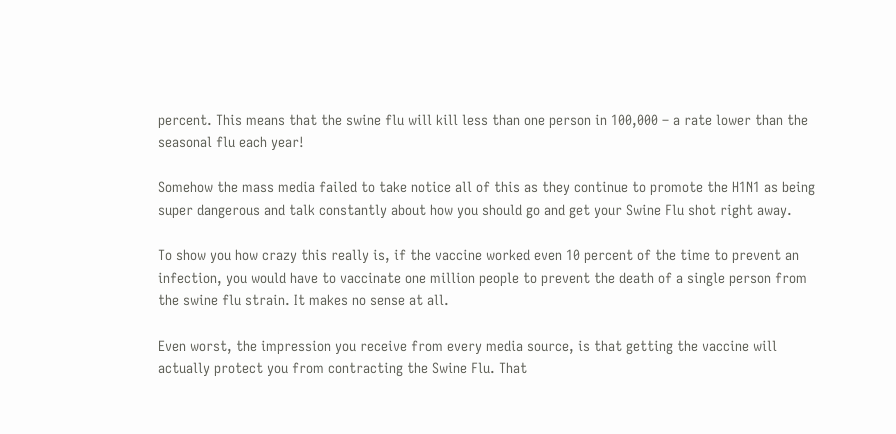percent. This means that the swine flu will kill less than one person in 100,000 – a rate lower than the seasonal flu each year!

Somehow the mass media failed to take notice all of this as they continue to promote the H1N1 as being super dangerous and talk constantly about how you should go and get your Swine Flu shot right away.

To show you how crazy this really is, if the vaccine worked even 10 percent of the time to prevent an infection, you would have to vaccinate one million people to prevent the death of a single person from the swine flu strain. It makes no sense at all.

Even worst, the impression you receive from every media source, is that getting the vaccine will actually protect you from contracting the Swine Flu. That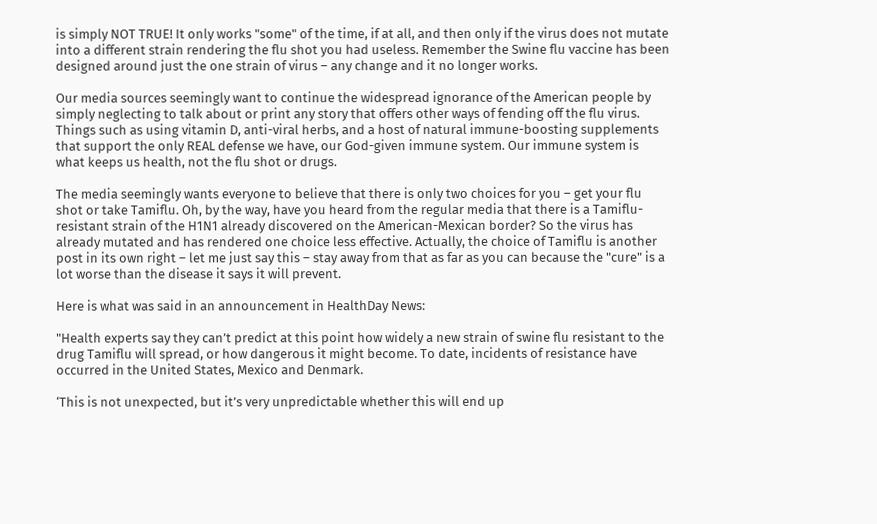is simply NOT TRUE! It only works "some" of the time, if at all, and then only if the virus does not mutate into a different strain rendering the flu shot you had useless. Remember the Swine flu vaccine has been designed around just the one strain of virus – any change and it no longer works.

Our media sources seemingly want to continue the widespread ignorance of the American people by simply neglecting to talk about or print any story that offers other ways of fending off the flu virus. Things such as using vitamin D, anti-viral herbs, and a host of natural immune-boosting supplements that support the only REAL defense we have, our God-given immune system. Our immune system is what keeps us health, not the flu shot or drugs.

The media seemingly wants everyone to believe that there is only two choices for you – get your flu shot or take Tamiflu. Oh, by the way, have you heard from the regular media that there is a Tamiflu-resistant strain of the H1N1 already discovered on the American-Mexican border? So the virus has already mutated and has rendered one choice less effective. Actually, the choice of Tamiflu is another post in its own right – let me just say this – stay away from that as far as you can because the "cure" is a lot worse than the disease it says it will prevent.

Here is what was said in an announcement in HealthDay News:

"Health experts say they can’t predict at this point how widely a new strain of swine flu resistant to the drug Tamiflu will spread, or how dangerous it might become. To date, incidents of resistance have occurred in the United States, Mexico and Denmark.

‘This is not unexpected, but it’s very unpredictable whether this will end up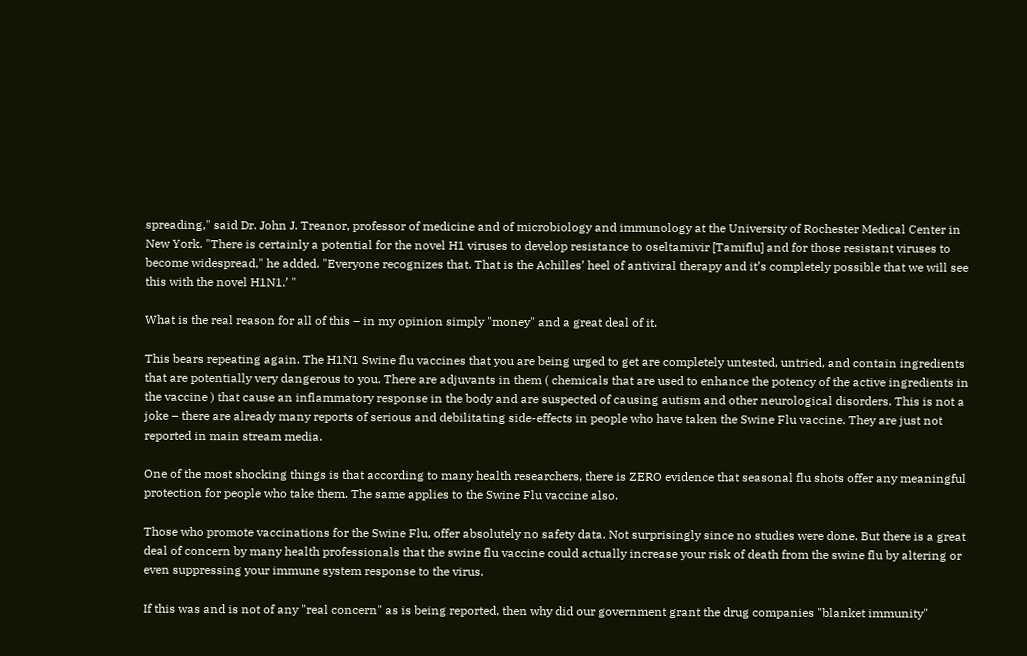spreading," said Dr. John J. Treanor, professor of medicine and of microbiology and immunology at the University of Rochester Medical Center in New York. "There is certainly a potential for the novel H1 viruses to develop resistance to oseltamivir [Tamiflu] and for those resistant viruses to become widespread," he added. "Everyone recognizes that. That is the Achilles’ heel of antiviral therapy and it’s completely possible that we will see this with the novel H1N1.’ "

What is the real reason for all of this – in my opinion simply "money" and a great deal of it.

This bears repeating again. The H1N1 Swine flu vaccines that you are being urged to get are completely untested, untried, and contain ingredients that are potentially very dangerous to you. There are adjuvants in them ( chemicals that are used to enhance the potency of the active ingredients in the vaccine ) that cause an inflammatory response in the body and are suspected of causing autism and other neurological disorders. This is not a joke – there are already many reports of serious and debilitating side-effects in people who have taken the Swine Flu vaccine. They are just not reported in main stream media.

One of the most shocking things is that according to many health researchers, there is ZERO evidence that seasonal flu shots offer any meaningful protection for people who take them. The same applies to the Swine Flu vaccine also.

Those who promote vaccinations for the Swine Flu, offer absolutely no safety data. Not surprisingly since no studies were done. But there is a great deal of concern by many health professionals that the swine flu vaccine could actually increase your risk of death from the swine flu by altering or even suppressing your immune system response to the virus.

If this was and is not of any "real concern" as is being reported, then why did our government grant the drug companies "blanket immunity"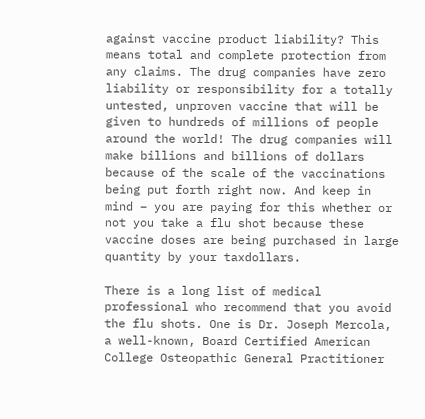against vaccine product liability? This means total and complete protection from any claims. The drug companies have zero liability or responsibility for a totally untested, unproven vaccine that will be given to hundreds of millions of people around the world! The drug companies will make billions and billions of dollars because of the scale of the vaccinations being put forth right now. And keep in mind – you are paying for this whether or not you take a flu shot because these vaccine doses are being purchased in large quantity by your taxdollars.

There is a long list of medical professional who recommend that you avoid the flu shots. One is Dr. Joseph Mercola, a well-known, Board Certified American College Osteopathic General Practitioner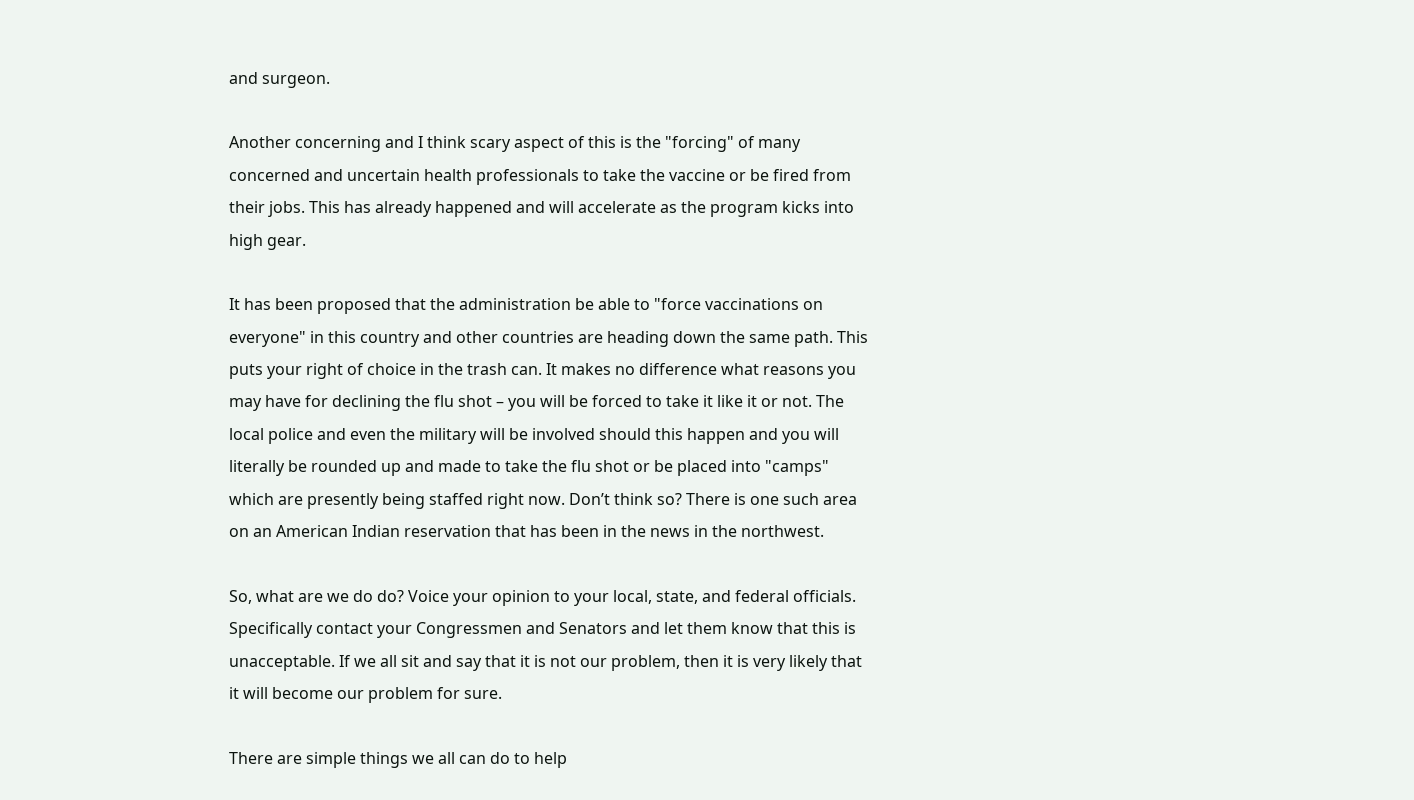and surgeon.

Another concerning and I think scary aspect of this is the "forcing" of many concerned and uncertain health professionals to take the vaccine or be fired from their jobs. This has already happened and will accelerate as the program kicks into high gear.

It has been proposed that the administration be able to "force vaccinations on everyone" in this country and other countries are heading down the same path. This puts your right of choice in the trash can. It makes no difference what reasons you may have for declining the flu shot – you will be forced to take it like it or not. The local police and even the military will be involved should this happen and you will literally be rounded up and made to take the flu shot or be placed into "camps" which are presently being staffed right now. Don’t think so? There is one such area on an American Indian reservation that has been in the news in the northwest.

So, what are we do do? Voice your opinion to your local, state, and federal officials. Specifically contact your Congressmen and Senators and let them know that this is unacceptable. If we all sit and say that it is not our problem, then it is very likely that it will become our problem for sure.

There are simple things we all can do to help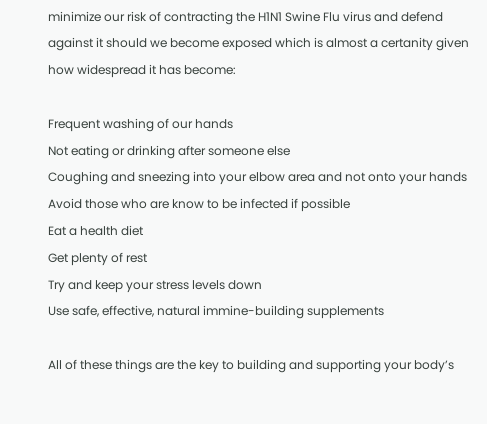minimize our risk of contracting the H1N1 Swine Flu virus and defend against it should we become exposed which is almost a certanity given how widespread it has become:

Frequent washing of our hands
Not eating or drinking after someone else
Coughing and sneezing into your elbow area and not onto your hands
Avoid those who are know to be infected if possible
Eat a health diet
Get plenty of rest
Try and keep your stress levels down
Use safe, effective, natural immine-building supplements

All of these things are the key to building and supporting your body’s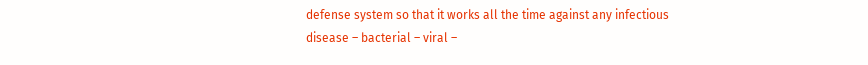defense system so that it works all the time against any infectious disease – bacterial – viral –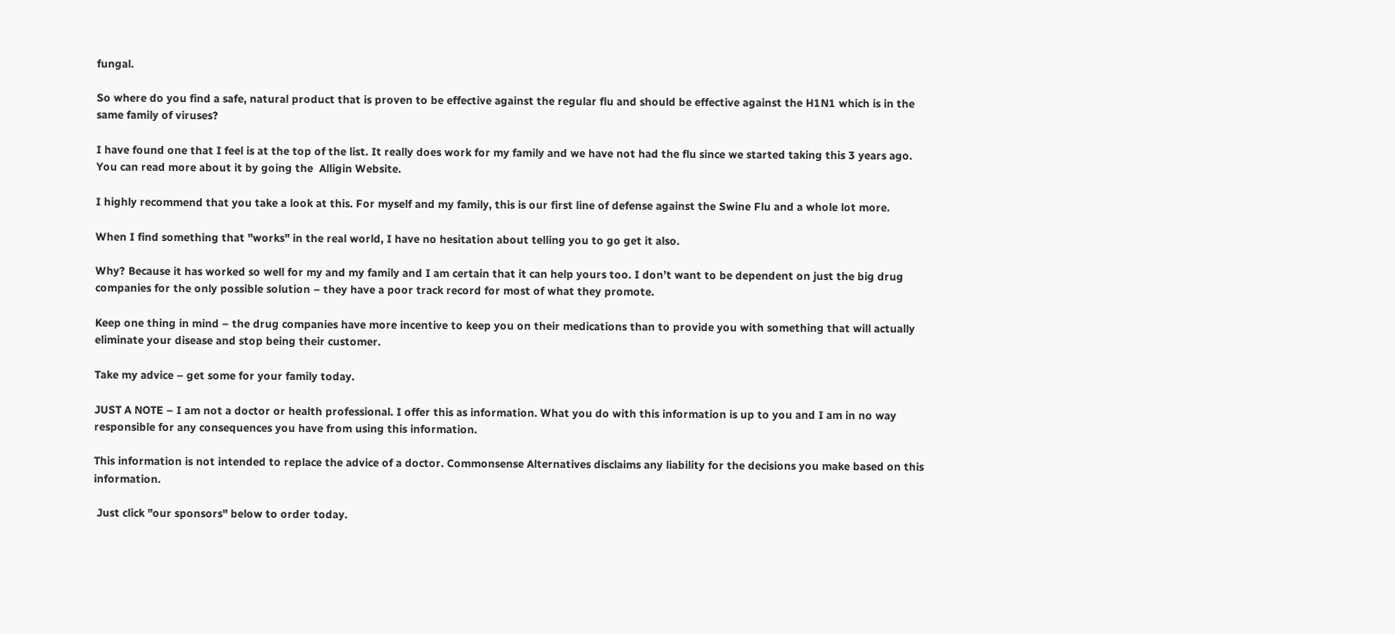fungal.

So where do you find a safe, natural product that is proven to be effective against the regular flu and should be effective against the H1N1 which is in the same family of viruses?

I have found one that I feel is at the top of the list. It really does work for my family and we have not had the flu since we started taking this 3 years ago. You can read more about it by going the  Alligin Website.

I highly recommend that you take a look at this. For myself and my family, this is our first line of defense against the Swine Flu and a whole lot more.

When I find something that "works" in the real world, I have no hesitation about telling you to go get it also.

Why? Because it has worked so well for my and my family and I am certain that it can help yours too. I don’t want to be dependent on just the big drug companies for the only possible solution – they have a poor track record for most of what they promote.

Keep one thing in mind – the drug companies have more incentive to keep you on their medications than to provide you with something that will actually eliminate your disease and stop being their customer.

Take my advice – get some for your family today.

JUST A NOTE – I am not a doctor or health professional. I offer this as information. What you do with this information is up to you and I am in no way responsible for any consequences you have from using this information.

This information is not intended to replace the advice of a doctor. Commonsense Alternatives disclaims any liability for the decisions you make based on this information.

 Just click "our sponsors" below to order today.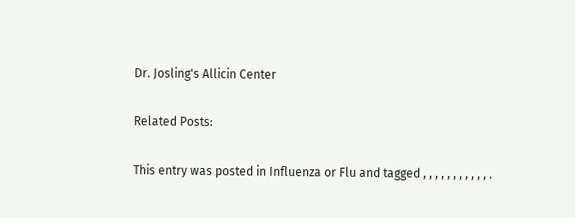Dr. Josling's Allicin Center

Related Posts:

This entry was posted in Influenza or Flu and tagged , , , , , , , , , , , .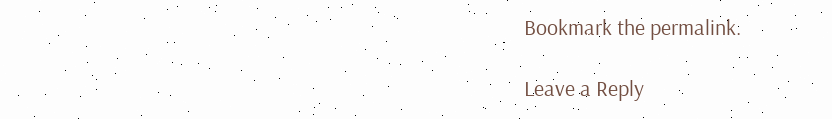Bookmark the permalink.

Leave a Reply